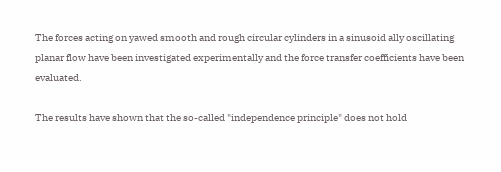The forces acting on yawed smooth and rough circular cylinders in a sinusoid ally oscillating planar flow have been investigated experimentally and the force transfer coefficients have been evaluated.

The results have shown that the so-called "independence principle" does not hold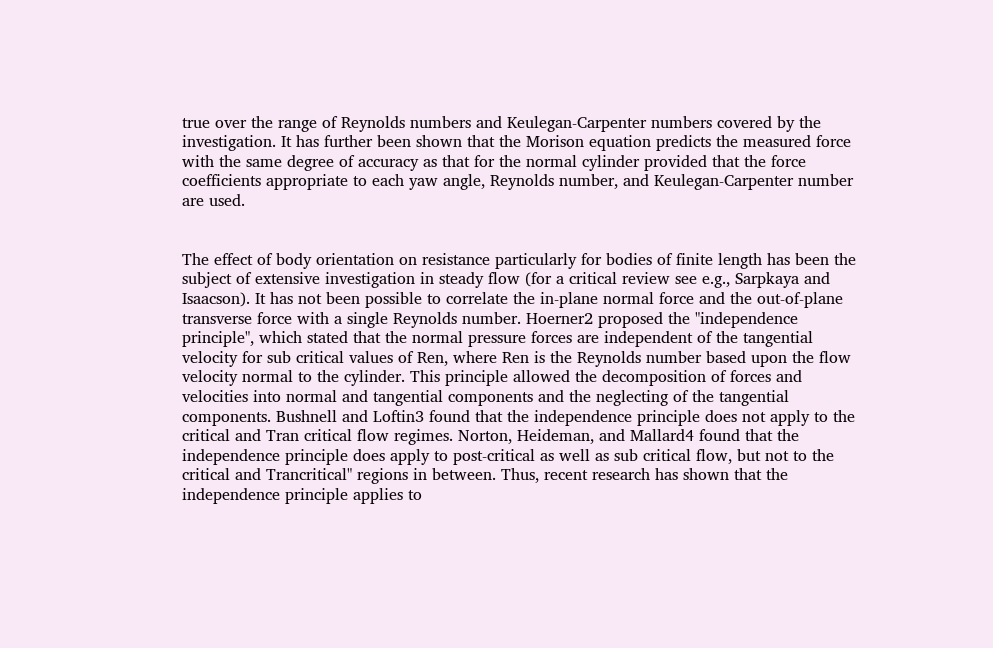true over the range of Reynolds numbers and Keulegan-Carpenter numbers covered by the investigation. It has further been shown that the Morison equation predicts the measured force with the same degree of accuracy as that for the normal cylinder provided that the force coefficients appropriate to each yaw angle, Reynolds number, and Keulegan-Carpenter number are used.


The effect of body orientation on resistance particularly for bodies of finite length has been the subject of extensive investigation in steady flow (for a critical review see e.g., Sarpkaya and Isaacson). It has not been possible to correlate the in-plane normal force and the out-of-plane transverse force with a single Reynolds number. Hoerner2 proposed the "independence principle", which stated that the normal pressure forces are independent of the tangential velocity for sub critical values of Ren, where Ren is the Reynolds number based upon the flow velocity normal to the cylinder. This principle allowed the decomposition of forces and velocities into normal and tangential components and the neglecting of the tangential components. Bushnell and Loftin3 found that the independence principle does not apply to the critical and Tran critical flow regimes. Norton, Heideman, and Mallard4 found that the independence principle does apply to post-critical as well as sub critical flow, but not to the critical and Trancritical" regions in between. Thus, recent research has shown that the independence principle applies to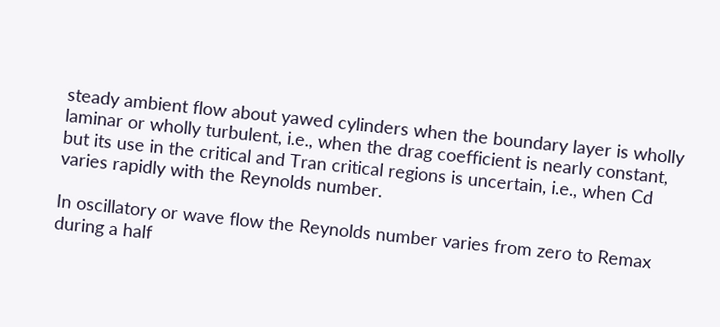steady ambient flow about yawed cylinders when the boundary layer is wholly laminar or wholly turbulent, i.e., when the drag coefficient is nearly constant, but its use in the critical and Tran critical regions is uncertain, i.e., when Cd varies rapidly with the Reynolds number.

In oscillatory or wave flow the Reynolds number varies from zero to Remax during a half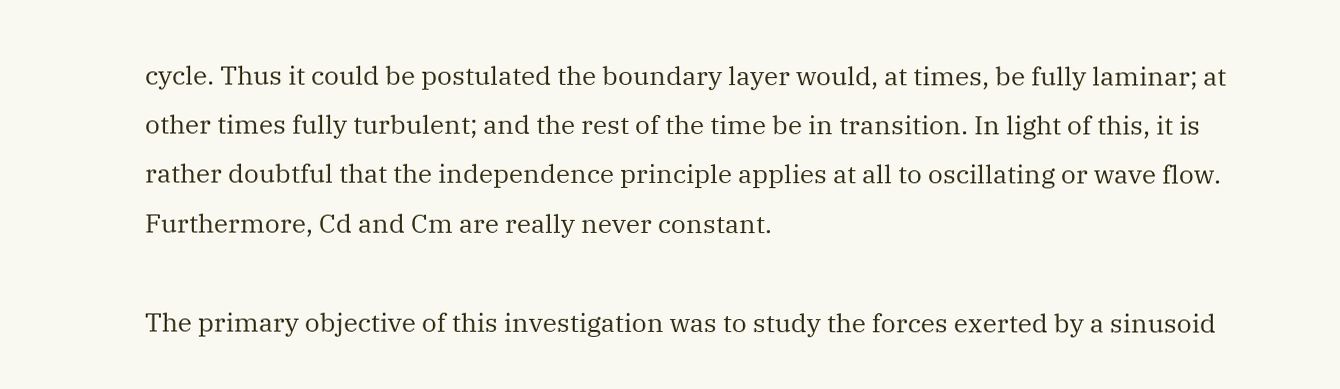cycle. Thus it could be postulated the boundary layer would, at times, be fully laminar; at other times fully turbulent; and the rest of the time be in transition. In light of this, it is rather doubtful that the independence principle applies at all to oscillating or wave flow. Furthermore, Cd and Cm are really never constant.

The primary objective of this investigation was to study the forces exerted by a sinusoid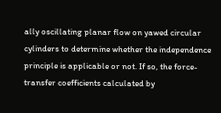ally oscillating planar flow on yawed circular cylinders to determine whether the independence principle is applicable or not. If so, the force-transfer coefficients calculated by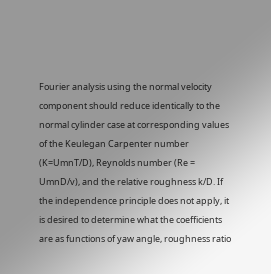Fourier analysis using the normal velocity component should reduce identically to the normal cylinder case at corresponding values of the Keulegan Carpenter number (K=UmnT/D), Reynolds number (Re = UmnD/v), and the relative roughness k/D. If the independence principle does not apply, it is desired to determine what the coefficients are as functions of yaw angle, roughness ratio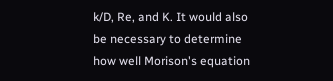k/D, Re, and K. It would also be necessary to determine how well Morison's equation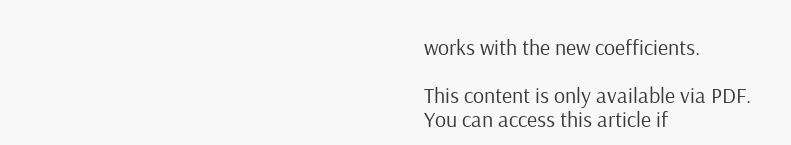works with the new coefficients.

This content is only available via PDF.
You can access this article if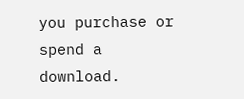you purchase or spend a download.